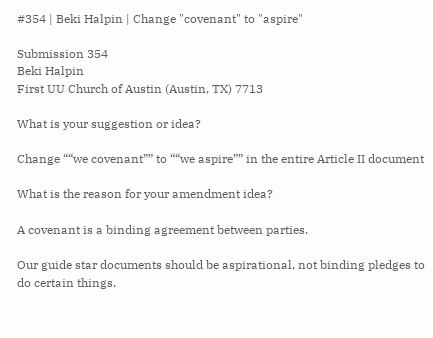#354 | Beki Halpin | Change "covenant" to "aspire"

Submission 354
Beki Halpin
First UU Church of Austin (Austin, TX) 7713

What is your suggestion or idea?

Change ““we covenant”” to ““we aspire”” in the entire Article II document

What is the reason for your amendment idea?

A covenant is a binding agreement between parties.

Our guide star documents should be aspirational, not binding pledges to do certain things.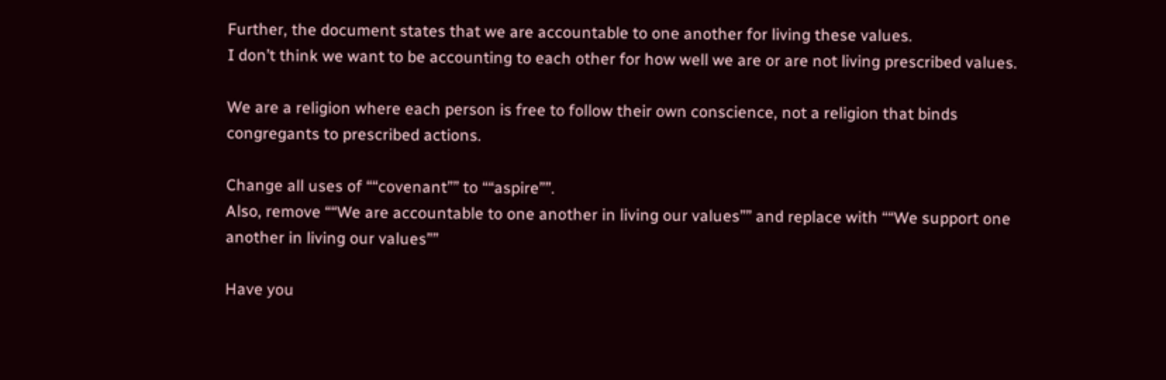Further, the document states that we are accountable to one another for living these values.
I don’t think we want to be accounting to each other for how well we are or are not living prescribed values.

We are a religion where each person is free to follow their own conscience, not a religion that binds congregants to prescribed actions.

Change all uses of ““covenant”” to ““aspire””.
Also, remove ““We are accountable to one another in living our values”” and replace with ““We support one another in living our values””

Have you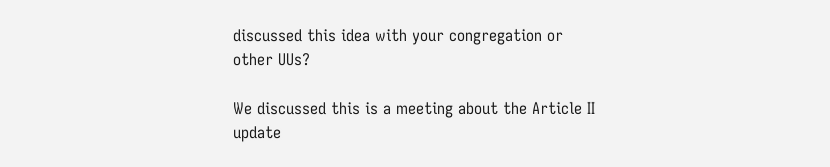discussed this idea with your congregation or other UUs?

We discussed this is a meeting about the Article II update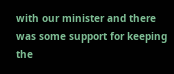with our minister and there was some support for keeping the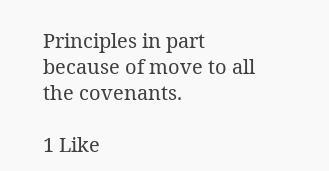Principles in part because of move to all the covenants.

1 Like